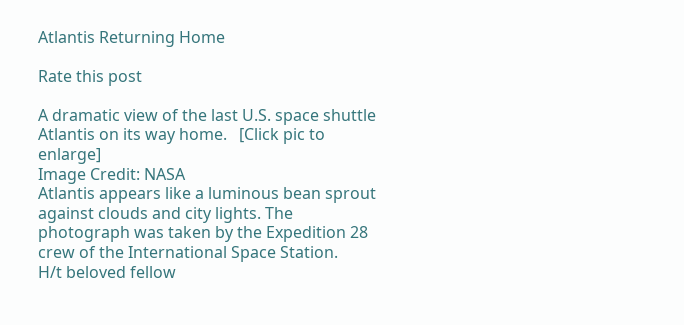Atlantis Returning Home

Rate this post

A dramatic view of the last U.S. space shuttle Atlantis on its way home.   [Click pic to enlarge]
Image Credit: NASA
Atlantis appears like a luminous bean sprout against clouds and city lights. The photograph was taken by the Expedition 28 crew of the International Space Station.
H/t beloved fellow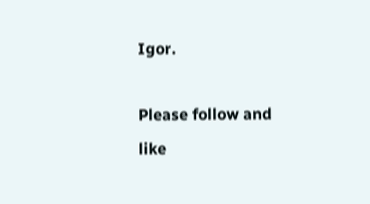Igor.

Please follow and like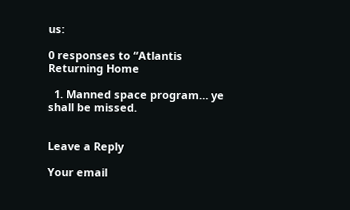us:

0 responses to “Atlantis Returning Home

  1. Manned space program… ye shall be missed.


Leave a Reply

Your email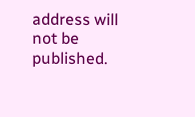address will not be published.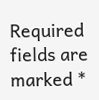Required fields are marked *